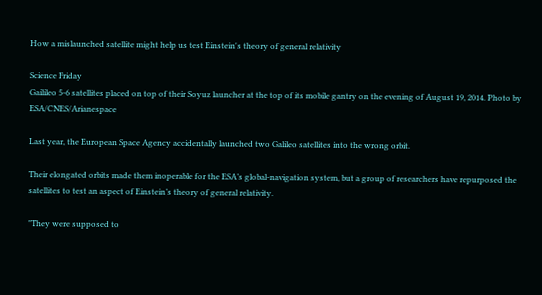How a mislaunched satellite might help us test Einstein's theory of general relativity

Science Friday
Gailileo 5-6 satellites placed on top of their Soyuz launcher at the top of its mobile gantry on the evening of August 19, 2014. Photo by ESA/CNES/Arianespace

Last year, the European Space Agency accidentally launched two Galileo satellites into the wrong orbit.

Their elongated orbits made them inoperable for the ESA’s global-navigation system, but a group of researchers have repurposed the satellites to test an aspect of Einstein’s theory of general relativity.

"They were supposed to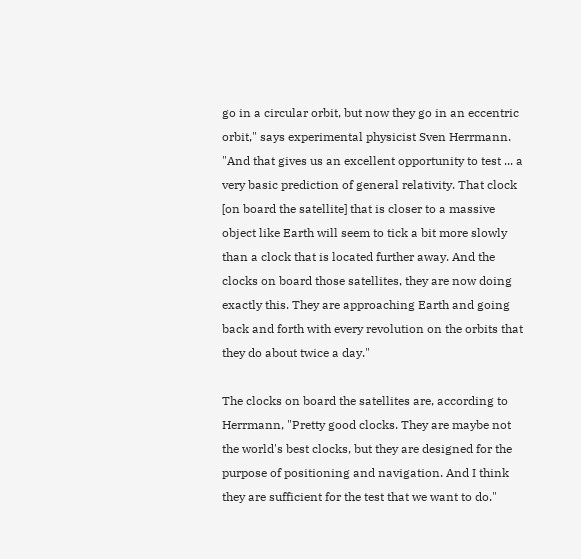go in a circular orbit, but now they go in an eccentric orbit," says experimental physicist Sven Herrmann. "And that gives us an excellent opportunity to test ... a very basic prediction of general relativity. That clock [on board the satellite] that is closer to a massive object like Earth will seem to tick a bit more slowly than a clock that is located further away. And the clocks on board those satellites, they are now doing exactly this. They are approaching Earth and going back and forth with every revolution on the orbits that they do about twice a day."

The clocks on board the satellites are, according to Herrmann, "Pretty good clocks. They are maybe not the world's best clocks, but they are designed for the purpose of positioning and navigation. And I think they are sufficient for the test that we want to do."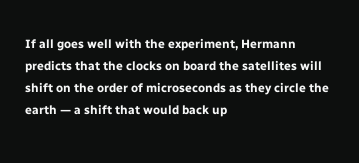If all goes well with the experiment, Hermann predicts that the clocks on board the satellites will shift on the order of microseconds as they circle the earth — a shift that would back up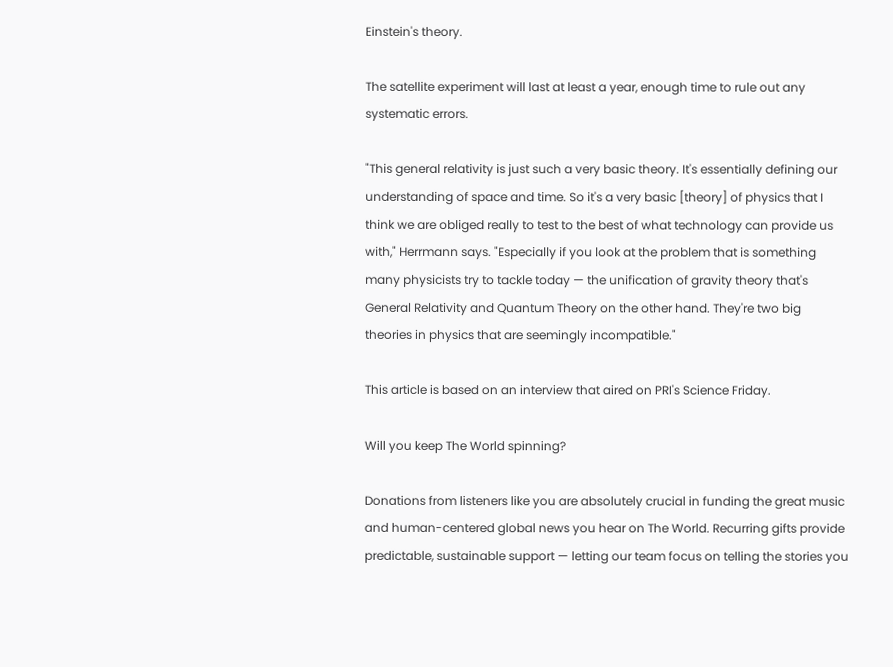Einstein's theory.

The satellite experiment will last at least a year, enough time to rule out any systematic errors.

"This general relativity is just such a very basic theory. It's essentially defining our understanding of space and time. So it's a very basic [theory] of physics that I think we are obliged really to test to the best of what technology can provide us with," Herrmann says. "Especially if you look at the problem that is something many physicists try to tackle today — the unification of gravity theory that's General Relativity and Quantum Theory on the other hand. They're two big theories in physics that are seemingly incompatible."

This article is based on an interview that aired on PRI's Science Friday.

Will you keep The World spinning?

Donations from listeners like you are absolutely crucial in funding the great music and human-centered global news you hear on The World. Recurring gifts provide predictable, sustainable support — letting our team focus on telling the stories you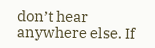don’t hear anywhere else. If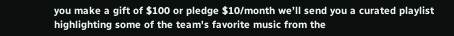you make a gift of $100 or pledge $10/month we’ll send you a curated playlist highlighting some of the team's favorite music from the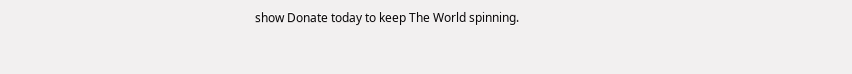show Donate today to keep The World spinning.